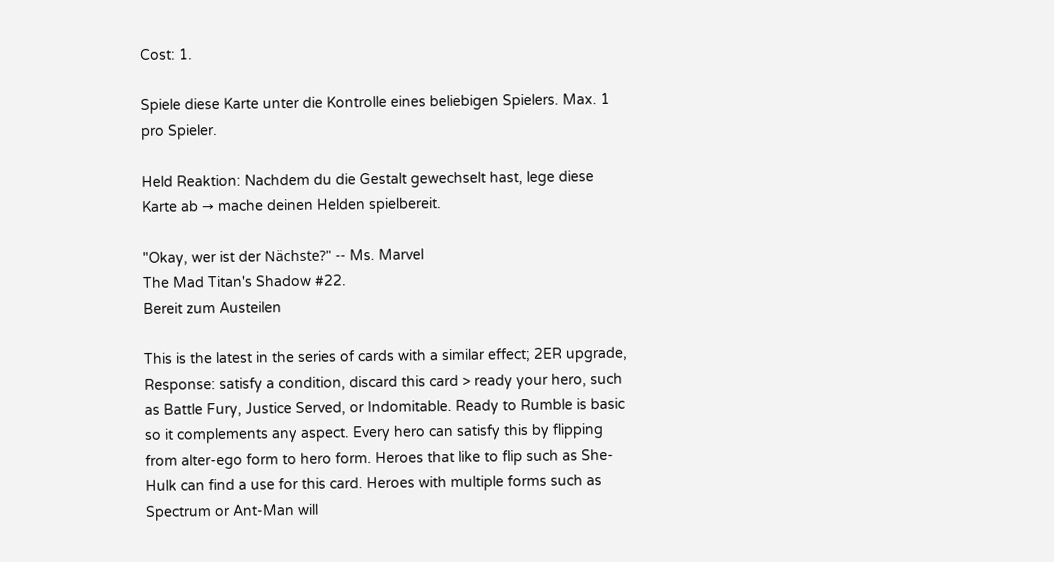Cost: 1.

Spiele diese Karte unter die Kontrolle eines beliebigen Spielers. Max. 1 pro Spieler.

Held Reaktion: Nachdem du die Gestalt gewechselt hast, lege diese Karte ab → mache deinen Helden spielbereit.

"Okay, wer ist der Nächste?" -- Ms. Marvel
The Mad Titan's Shadow #22.
Bereit zum Austeilen

This is the latest in the series of cards with a similar effect; 2ER upgrade, Response: satisfy a condition, discard this card > ready your hero, such as Battle Fury, Justice Served, or Indomitable. Ready to Rumble is basic so it complements any aspect. Every hero can satisfy this by flipping from alter-ego form to hero form. Heroes that like to flip such as She-Hulk can find a use for this card. Heroes with multiple forms such as Spectrum or Ant-Man will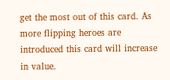get the most out of this card. As more flipping heroes are introduced this card will increase in value.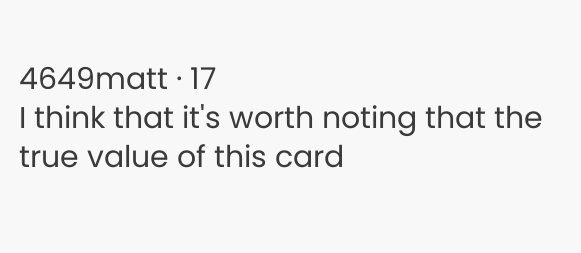4649matt · 17
I think that it's worth noting that the true value of this card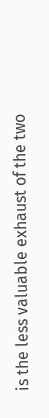is the less valuable exhaust of the two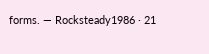forms. — Rocksteady1986 · 21